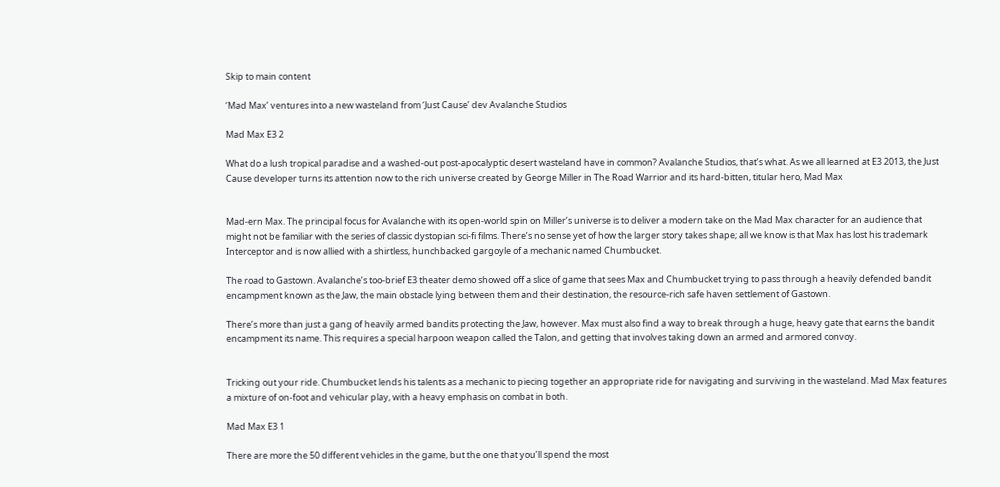Skip to main content

‘Mad Max’ ventures into a new wasteland from ‘Just Cause’ dev Avalanche Studios

Mad Max E3 2

What do a lush tropical paradise and a washed-out post-apocalyptic desert wasteland have in common? Avalanche Studios, that’s what. As we all learned at E3 2013, the Just Cause developer turns its attention now to the rich universe created by George Miller in The Road Warrior and its hard-bitten, titular hero, Mad Max


Mad-ern Max. The principal focus for Avalanche with its open-world spin on Miller’s universe is to deliver a modern take on the Mad Max character for an audience that might not be familiar with the series of classic dystopian sci-fi films. There’s no sense yet of how the larger story takes shape; all we know is that Max has lost his trademark Interceptor and is now allied with a shirtless, hunchbacked gargoyle of a mechanic named Chumbucket.

The road to Gastown. Avalanche’s too-brief E3 theater demo showed off a slice of game that sees Max and Chumbucket trying to pass through a heavily defended bandit encampment known as the Jaw, the main obstacle lying between them and their destination, the resource-rich safe haven settlement of Gastown.

There’s more than just a gang of heavily armed bandits protecting the Jaw, however. Max must also find a way to break through a huge, heavy gate that earns the bandit encampment its name. This requires a special harpoon weapon called the Talon, and getting that involves taking down an armed and armored convoy.


Tricking out your ride. Chumbucket lends his talents as a mechanic to piecing together an appropriate ride for navigating and surviving in the wasteland. Mad Max features a mixture of on-foot and vehicular play, with a heavy emphasis on combat in both.

Mad Max E3 1

There are more the 50 different vehicles in the game, but the one that you’ll spend the most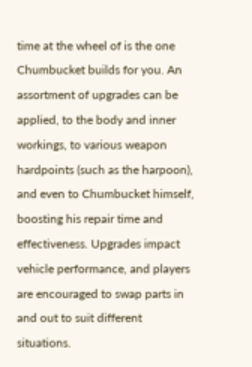time at the wheel of is the one Chumbucket builds for you. An assortment of upgrades can be applied, to the body and inner workings, to various weapon hardpoints (such as the harpoon), and even to Chumbucket himself, boosting his repair time and effectiveness. Upgrades impact vehicle performance, and players are encouraged to swap parts in and out to suit different situations.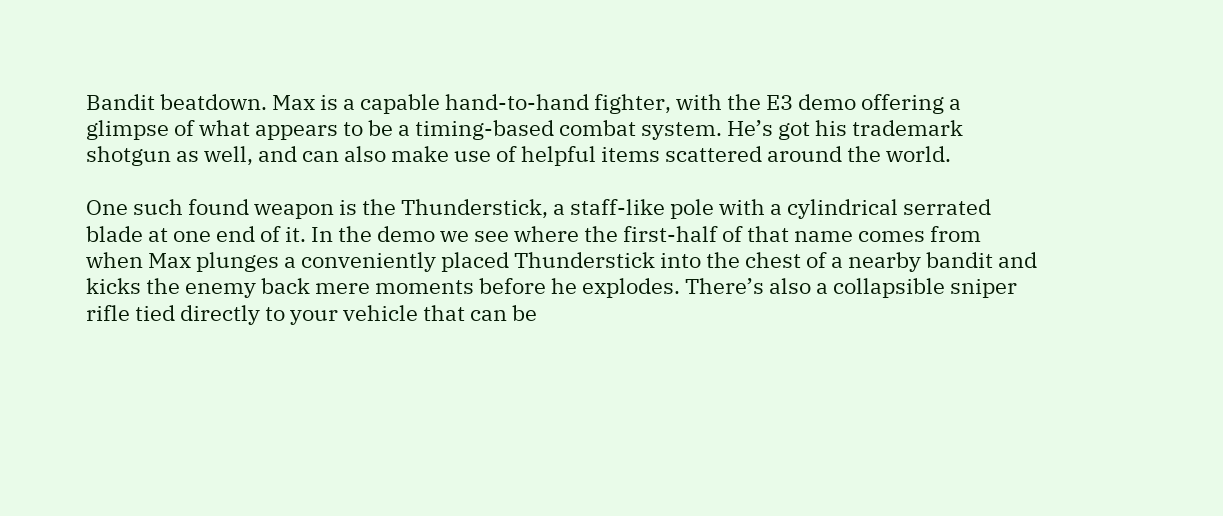Bandit beatdown. Max is a capable hand-to-hand fighter, with the E3 demo offering a glimpse of what appears to be a timing-based combat system. He’s got his trademark shotgun as well, and can also make use of helpful items scattered around the world.

One such found weapon is the Thunderstick, a staff-like pole with a cylindrical serrated blade at one end of it. In the demo we see where the first-half of that name comes from when Max plunges a conveniently placed Thunderstick into the chest of a nearby bandit and kicks the enemy back mere moments before he explodes. There’s also a collapsible sniper rifle tied directly to your vehicle that can be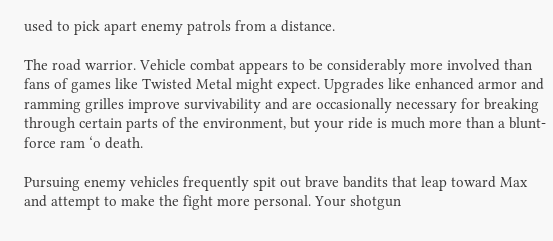used to pick apart enemy patrols from a distance.

The road warrior. Vehicle combat appears to be considerably more involved than fans of games like Twisted Metal might expect. Upgrades like enhanced armor and ramming grilles improve survivability and are occasionally necessary for breaking through certain parts of the environment, but your ride is much more than a blunt-force ram ‘o death.

Pursuing enemy vehicles frequently spit out brave bandits that leap toward Max and attempt to make the fight more personal. Your shotgun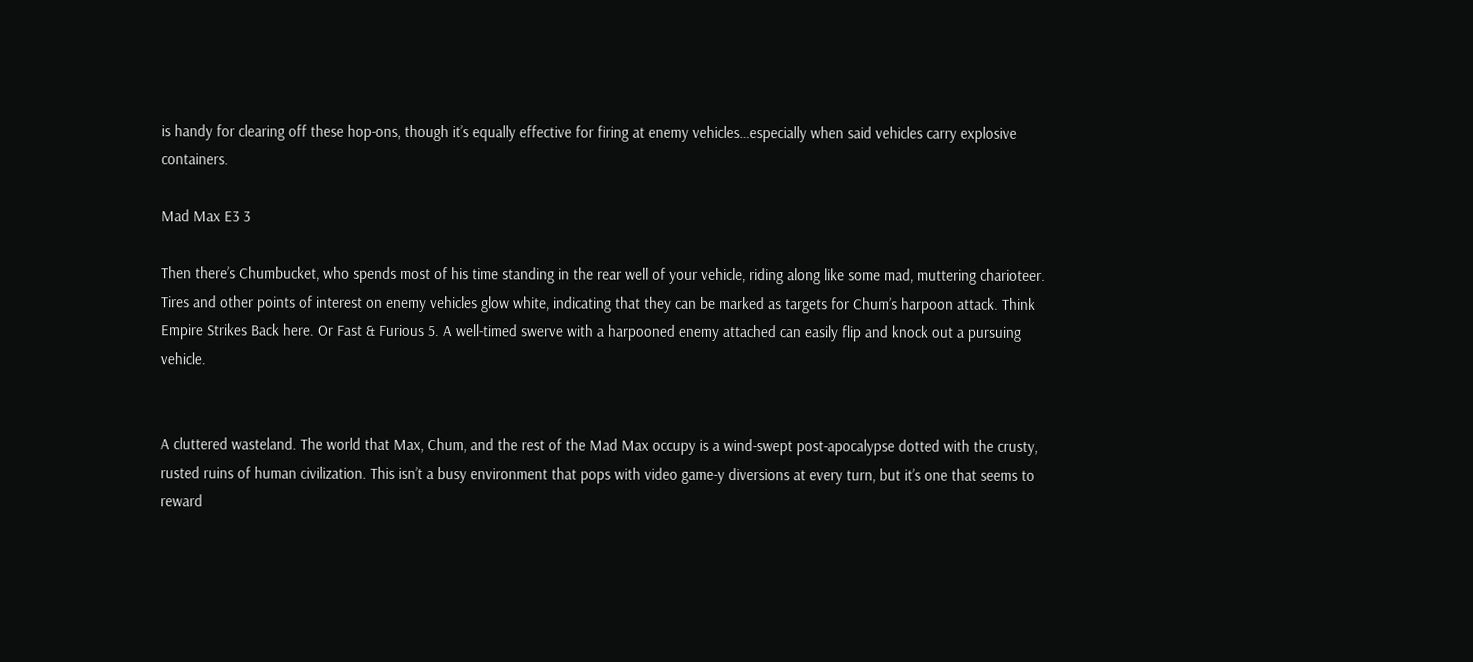is handy for clearing off these hop-ons, though it’s equally effective for firing at enemy vehicles…especially when said vehicles carry explosive containers.

Mad Max E3 3

Then there’s Chumbucket, who spends most of his time standing in the rear well of your vehicle, riding along like some mad, muttering charioteer. Tires and other points of interest on enemy vehicles glow white, indicating that they can be marked as targets for Chum’s harpoon attack. Think Empire Strikes Back here. Or Fast & Furious 5. A well-timed swerve with a harpooned enemy attached can easily flip and knock out a pursuing vehicle.


A cluttered wasteland. The world that Max, Chum, and the rest of the Mad Max occupy is a wind-swept post-apocalypse dotted with the crusty, rusted ruins of human civilization. This isn’t a busy environment that pops with video game-y diversions at every turn, but it’s one that seems to reward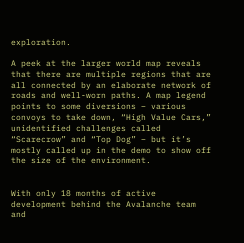exploration.

A peek at the larger world map reveals that there are multiple regions that are all connected by an elaborate network of roads and well-worn paths. A map legend points to some diversions – various convoys to take down, “High Value Cars,” unidentified challenges called “Scarecrow” and “Top Dog” – but it’s mostly called up in the demo to show off the size of the environment.


With only 18 months of active development behind the Avalanche team and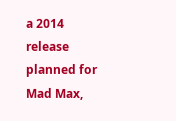a 2014 release planned for Mad Max,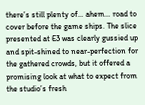there’s still plenty of… ahem… road to cover before the game ships. The slice presented at E3 was clearly gussied up and spit-shined to near-perfection for the gathered crowds, but it offered a promising look at what to expect from the studio’s fresh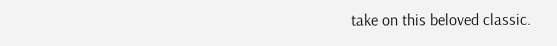take on this beloved classic.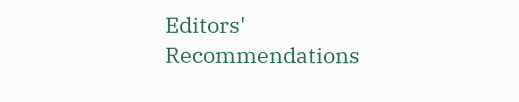Editors' Recommendations